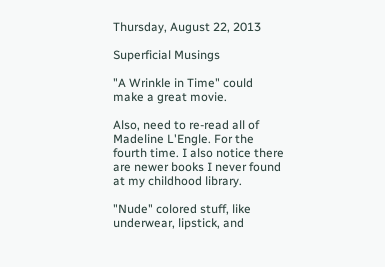Thursday, August 22, 2013

Superficial Musings

"A Wrinkle in Time" could make a great movie.

Also, need to re-read all of Madeline L'Engle. For the fourth time. I also notice there are newer books I never found at my childhood library.

"Nude" colored stuff, like underwear, lipstick, and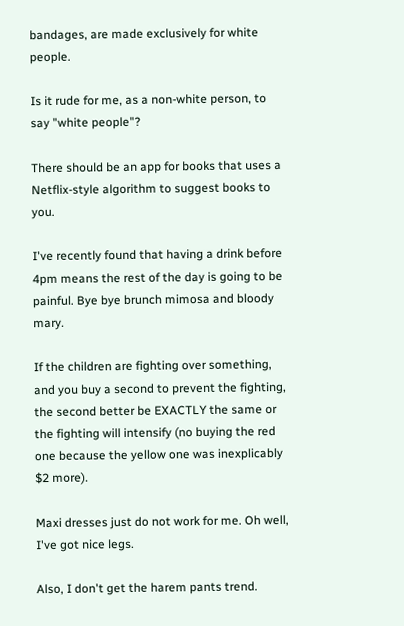bandages, are made exclusively for white people.

Is it rude for me, as a non-white person, to say "white people"?

There should be an app for books that uses a Netflix-style algorithm to suggest books to you.

I've recently found that having a drink before 4pm means the rest of the day is going to be painful. Bye bye brunch mimosa and bloody mary.

If the children are fighting over something, and you buy a second to prevent the fighting, the second better be EXACTLY the same or the fighting will intensify (no buying the red one because the yellow one was inexplicably $2 more).

Maxi dresses just do not work for me. Oh well, I've got nice legs.

Also, I don't get the harem pants trend.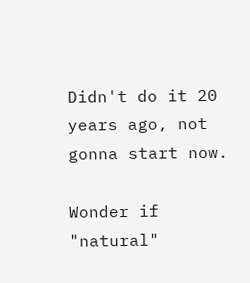Didn't do it 20 years ago, not gonna start now.

Wonder if "natural"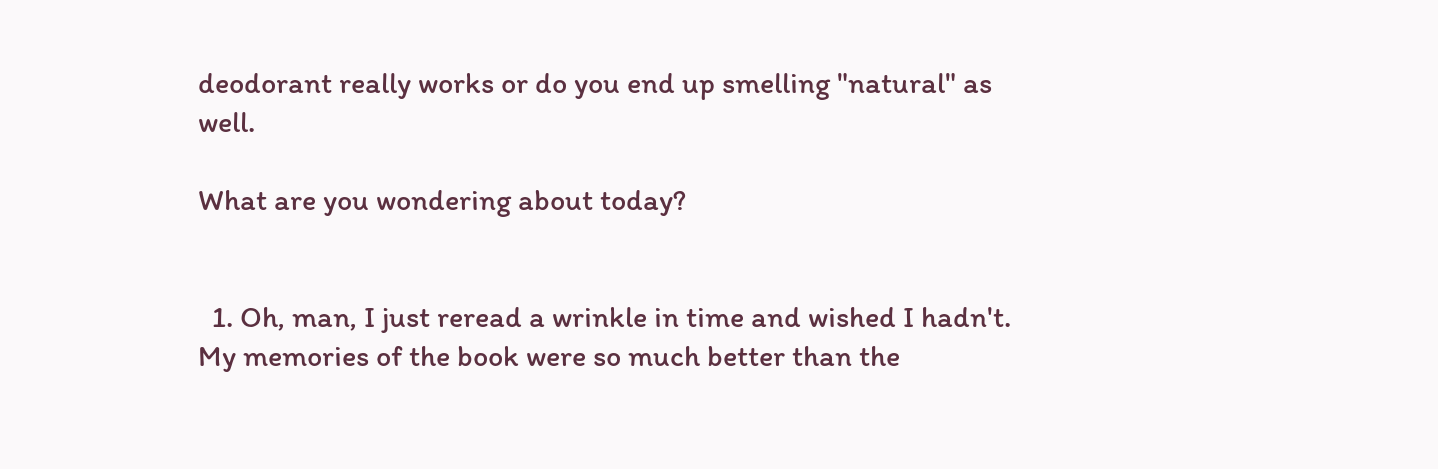deodorant really works or do you end up smelling "natural" as well.

What are you wondering about today?


  1. Oh, man, I just reread a wrinkle in time and wished I hadn't. My memories of the book were so much better than the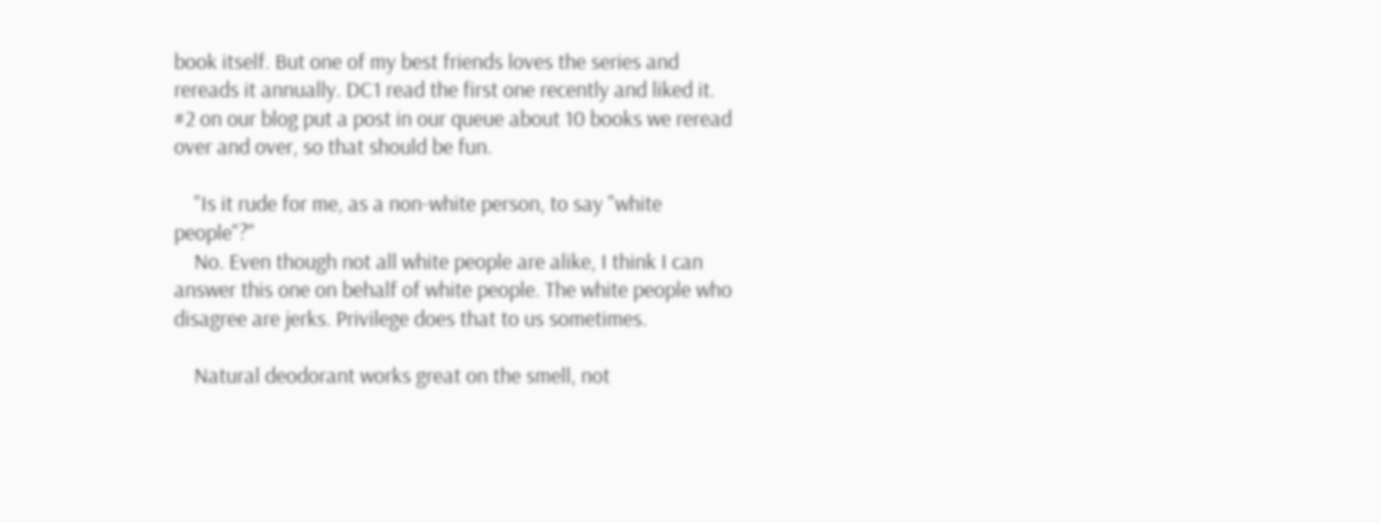book itself. But one of my best friends loves the series and rereads it annually. DC1 read the first one recently and liked it. #2 on our blog put a post in our queue about 10 books we reread over and over, so that should be fun.

    "Is it rude for me, as a non-white person, to say "white people"?"
    No. Even though not all white people are alike, I think I can answer this one on behalf of white people. The white people who disagree are jerks. Privilege does that to us sometimes.

    Natural deodorant works great on the smell, not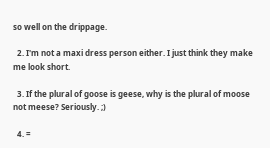so well on the drippage.

  2. I'm not a maxi dress person either. I just think they make me look short.

  3. If the plural of goose is geese, why is the plural of moose not meese? Seriously. ;)

  4. =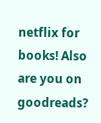netflix for books! Also are you on goodreads?